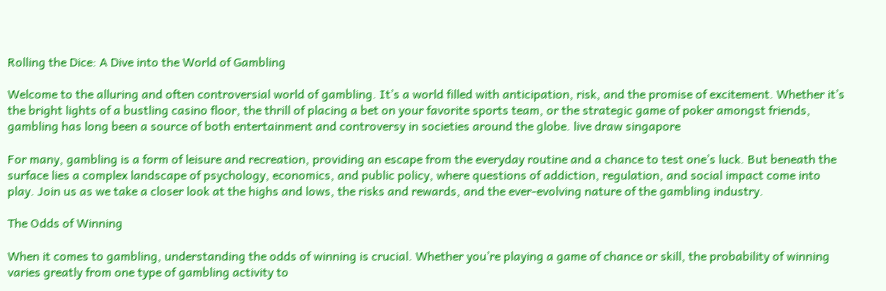Rolling the Dice: A Dive into the World of Gambling

Welcome to the alluring and often controversial world of gambling. It’s a world filled with anticipation, risk, and the promise of excitement. Whether it’s the bright lights of a bustling casino floor, the thrill of placing a bet on your favorite sports team, or the strategic game of poker amongst friends, gambling has long been a source of both entertainment and controversy in societies around the globe. live draw singapore

For many, gambling is a form of leisure and recreation, providing an escape from the everyday routine and a chance to test one’s luck. But beneath the surface lies a complex landscape of psychology, economics, and public policy, where questions of addiction, regulation, and social impact come into play. Join us as we take a closer look at the highs and lows, the risks and rewards, and the ever-evolving nature of the gambling industry.

The Odds of Winning

When it comes to gambling, understanding the odds of winning is crucial. Whether you’re playing a game of chance or skill, the probability of winning varies greatly from one type of gambling activity to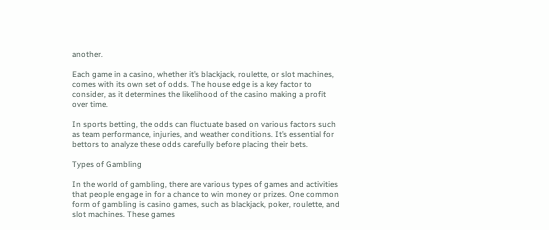another.

Each game in a casino, whether it’s blackjack, roulette, or slot machines, comes with its own set of odds. The house edge is a key factor to consider, as it determines the likelihood of the casino making a profit over time.

In sports betting, the odds can fluctuate based on various factors such as team performance, injuries, and weather conditions. It’s essential for bettors to analyze these odds carefully before placing their bets.

Types of Gambling

In the world of gambling, there are various types of games and activities that people engage in for a chance to win money or prizes. One common form of gambling is casino games, such as blackjack, poker, roulette, and slot machines. These games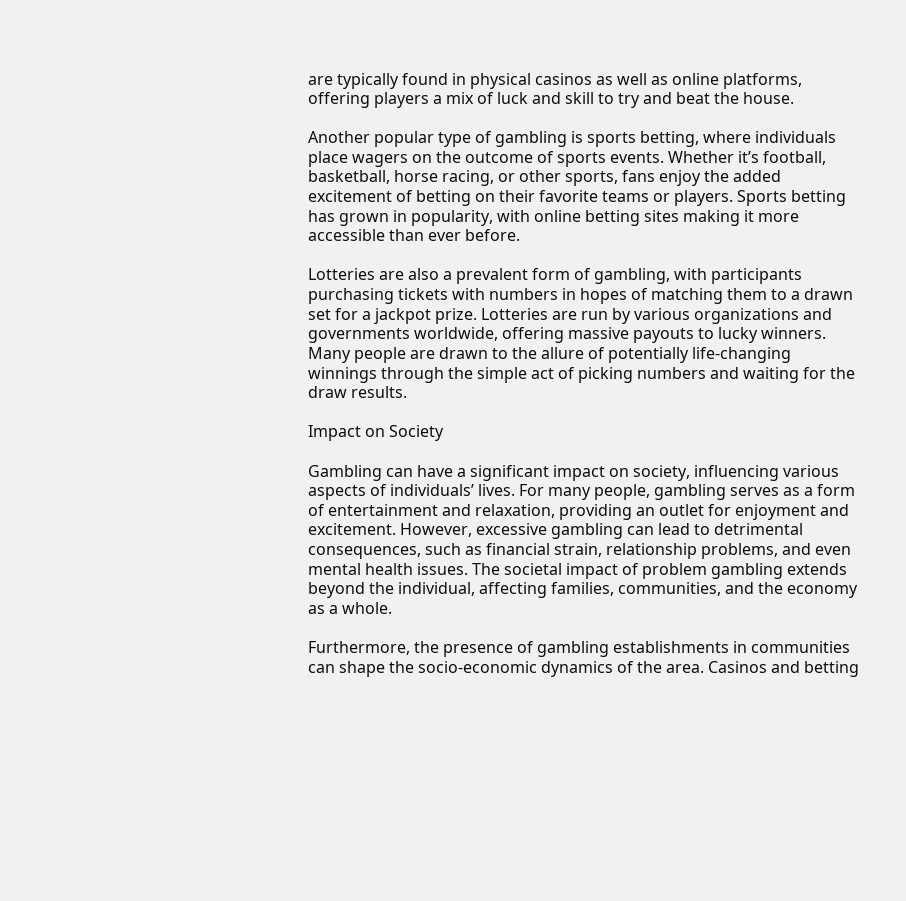are typically found in physical casinos as well as online platforms, offering players a mix of luck and skill to try and beat the house.

Another popular type of gambling is sports betting, where individuals place wagers on the outcome of sports events. Whether it’s football, basketball, horse racing, or other sports, fans enjoy the added excitement of betting on their favorite teams or players. Sports betting has grown in popularity, with online betting sites making it more accessible than ever before.

Lotteries are also a prevalent form of gambling, with participants purchasing tickets with numbers in hopes of matching them to a drawn set for a jackpot prize. Lotteries are run by various organizations and governments worldwide, offering massive payouts to lucky winners. Many people are drawn to the allure of potentially life-changing winnings through the simple act of picking numbers and waiting for the draw results.

Impact on Society

Gambling can have a significant impact on society, influencing various aspects of individuals’ lives. For many people, gambling serves as a form of entertainment and relaxation, providing an outlet for enjoyment and excitement. However, excessive gambling can lead to detrimental consequences, such as financial strain, relationship problems, and even mental health issues. The societal impact of problem gambling extends beyond the individual, affecting families, communities, and the economy as a whole.

Furthermore, the presence of gambling establishments in communities can shape the socio-economic dynamics of the area. Casinos and betting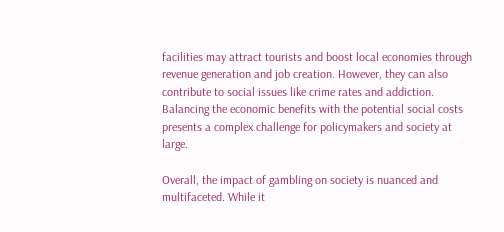facilities may attract tourists and boost local economies through revenue generation and job creation. However, they can also contribute to social issues like crime rates and addiction. Balancing the economic benefits with the potential social costs presents a complex challenge for policymakers and society at large.

Overall, the impact of gambling on society is nuanced and multifaceted. While it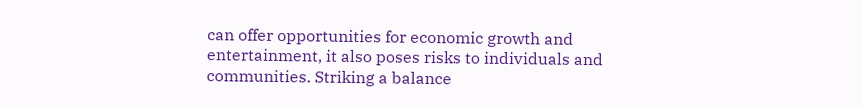can offer opportunities for economic growth and entertainment, it also poses risks to individuals and communities. Striking a balance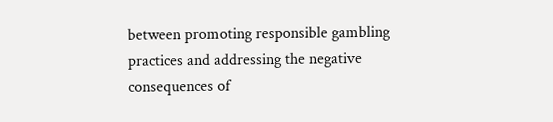between promoting responsible gambling practices and addressing the negative consequences of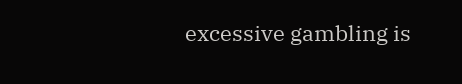excessive gambling is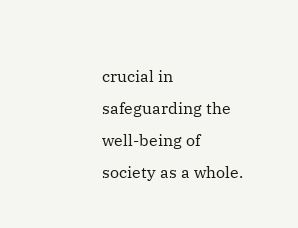crucial in safeguarding the well-being of society as a whole.